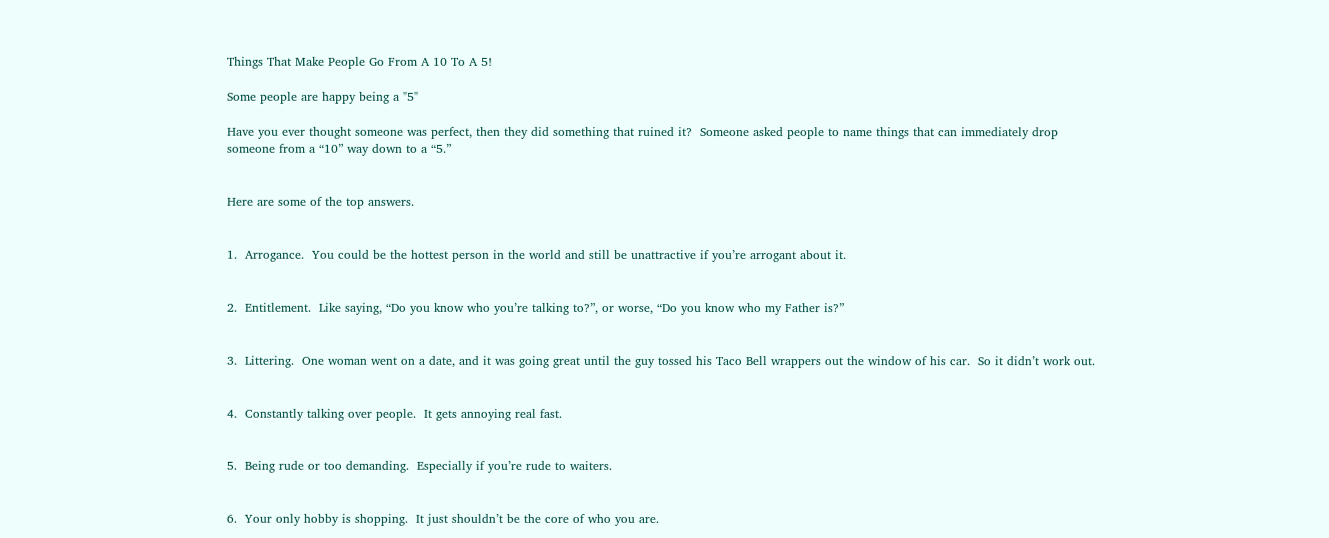Things That Make People Go From A 10 To A 5!

Some people are happy being a "5"

Have you ever thought someone was perfect, then they did something that ruined it?  Someone asked people to name things that can immediately drop someone from a “10” way down to a “5.”


Here are some of the top answers.


1.  Arrogance.  You could be the hottest person in the world and still be unattractive if you’re arrogant about it.


2.  Entitlement.  Like saying, “Do you know who you’re talking to?”, or worse, “Do you know who my Father is?”


3.  Littering.  One woman went on a date, and it was going great until the guy tossed his Taco Bell wrappers out the window of his car.  So it didn’t work out.


4.  Constantly talking over people.  It gets annoying real fast.


5.  Being rude or too demanding.  Especially if you’re rude to waiters.


6.  Your only hobby is shopping.  It just shouldn’t be the core of who you are.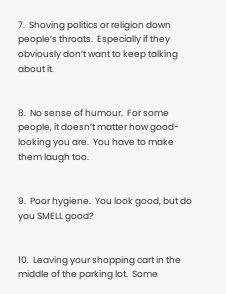7.  Shoving politics or religion down people’s throats.  Especially if they obviously don’t want to keep talking about it.


8.  No sense of humour.  For some people, it doesn’t matter how good-looking you are.  You have to make them laugh too.


9.  Poor hygiene.  You look good, but do you SMELL good?


10.  Leaving your shopping cart in the middle of the parking lot.  Some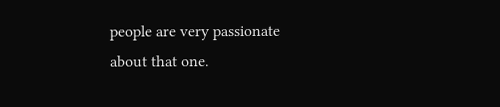people are very passionate about that one.